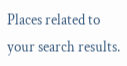Places related to your search results.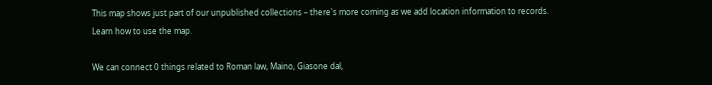This map shows just part of our unpublished collections – there's more coming as we add location information to records. Learn how to use the map.

We can connect 0 things related to Roman law, Maino, Giasone dal,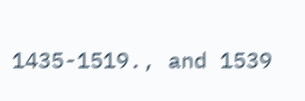1435-1519., and 1539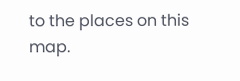to the places on this map.